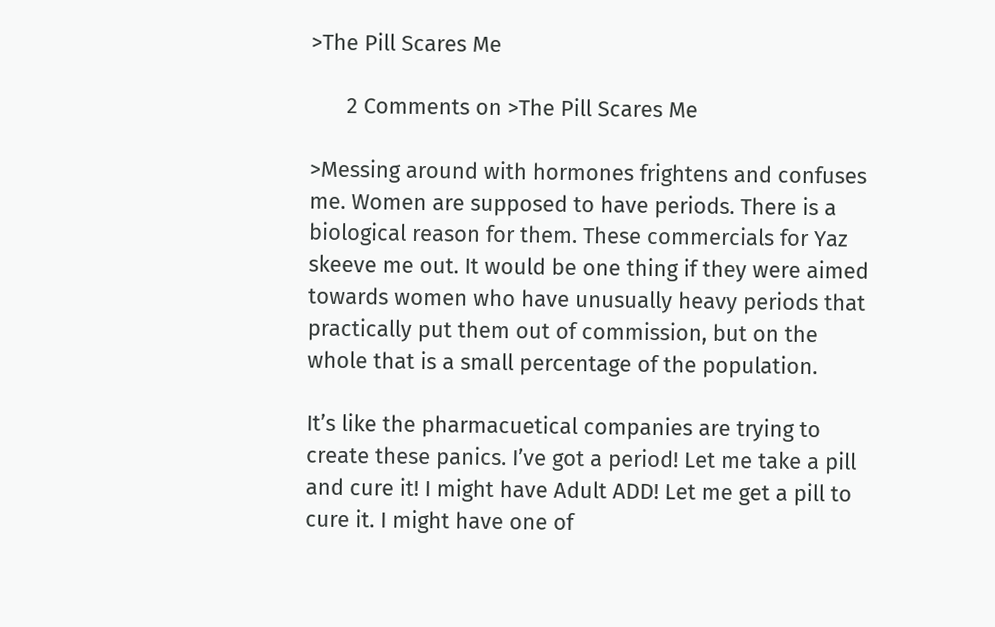>The Pill Scares Me

      2 Comments on >The Pill Scares Me

>Messing around with hormones frightens and confuses me. Women are supposed to have periods. There is a biological reason for them. These commercials for Yaz skeeve me out. It would be one thing if they were aimed towards women who have unusually heavy periods that practically put them out of commission, but on the whole that is a small percentage of the population.

It’s like the pharmacuetical companies are trying to create these panics. I’ve got a period! Let me take a pill and cure it! I might have Adult ADD! Let me get a pill to cure it. I might have one of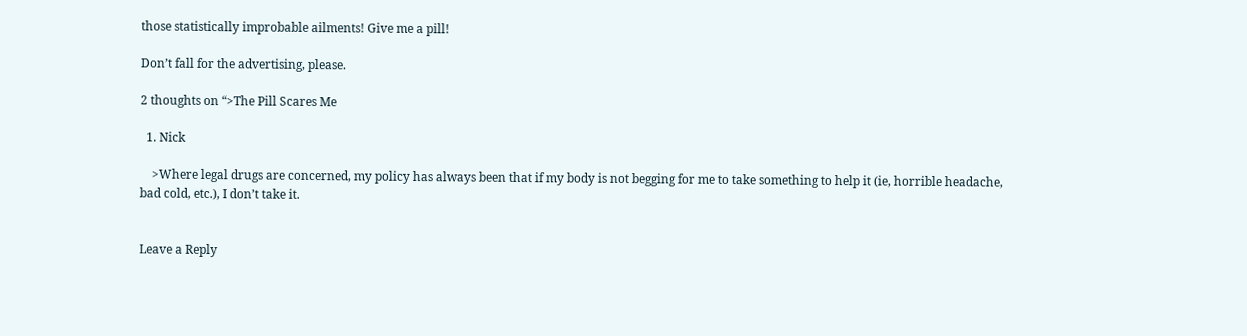those statistically improbable ailments! Give me a pill!

Don’t fall for the advertising, please.

2 thoughts on “>The Pill Scares Me

  1. Nick

    >Where legal drugs are concerned, my policy has always been that if my body is not begging for me to take something to help it (ie, horrible headache, bad cold, etc.), I don’t take it.


Leave a Reply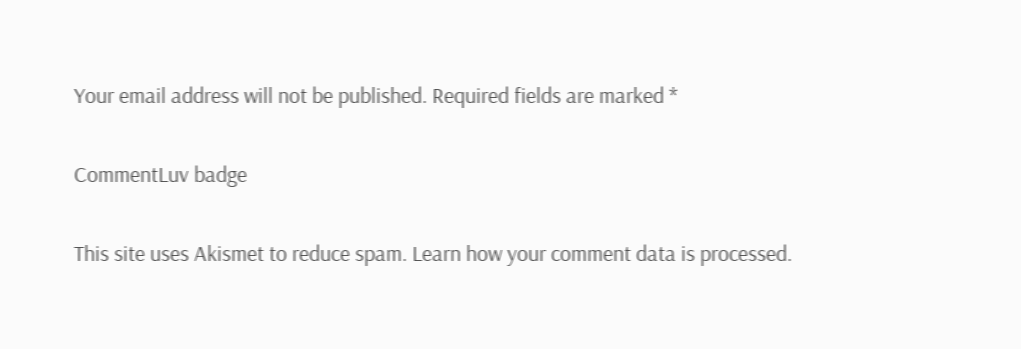Your email address will not be published. Required fields are marked *

CommentLuv badge

This site uses Akismet to reduce spam. Learn how your comment data is processed.